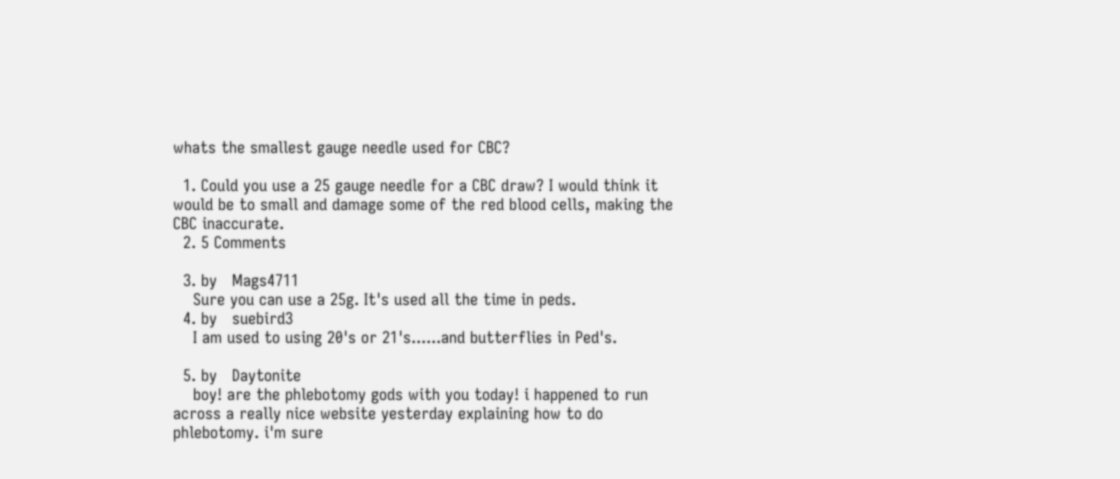whats the smallest gauge needle used for CBC?

  1. Could you use a 25 gauge needle for a CBC draw? I would think it would be to small and damage some of the red blood cells, making the CBC inaccurate.
  2. 5 Comments

  3. by   Mags4711
    Sure you can use a 25g. It's used all the time in peds.
  4. by   suebird3
    I am used to using 20's or 21's......and butterflies in Ped's.

  5. by   Daytonite
    boy! are the phlebotomy gods with you today! i happened to run across a really nice website yesterday explaining how to do phlebotomy. i'm sure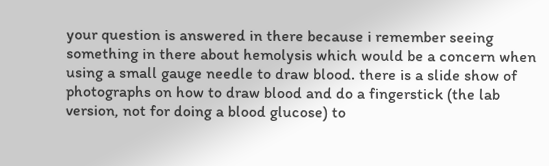your question is answered in there because i remember seeing something in there about hemolysis which would be a concern when using a small gauge needle to draw blood. there is a slide show of photographs on how to draw blood and do a fingerstick (the lab version, not for doing a blood glucose) to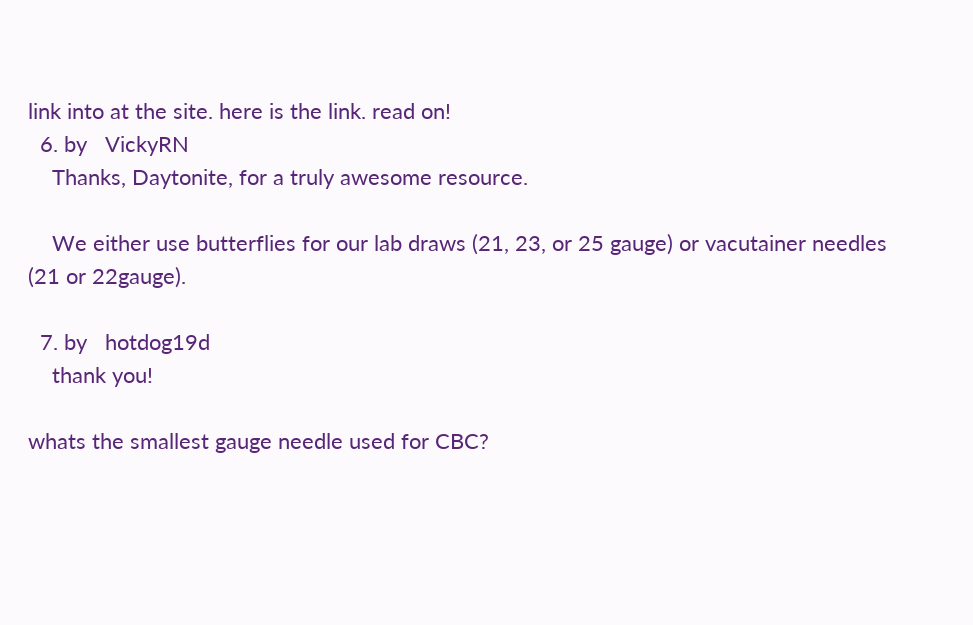link into at the site. here is the link. read on!
  6. by   VickyRN
    Thanks, Daytonite, for a truly awesome resource.

    We either use butterflies for our lab draws (21, 23, or 25 gauge) or vacutainer needles (21 or 22gauge).

  7. by   hotdog19d
    thank you!

whats the smallest gauge needle used for CBC?